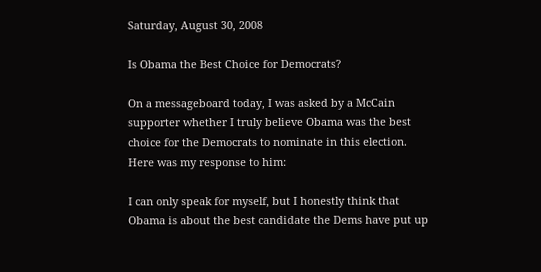Saturday, August 30, 2008

Is Obama the Best Choice for Democrats?

On a messageboard today, I was asked by a McCain supporter whether I truly believe Obama was the best choice for the Democrats to nominate in this election. Here was my response to him:

I can only speak for myself, but I honestly think that Obama is about the best candidate the Dems have put up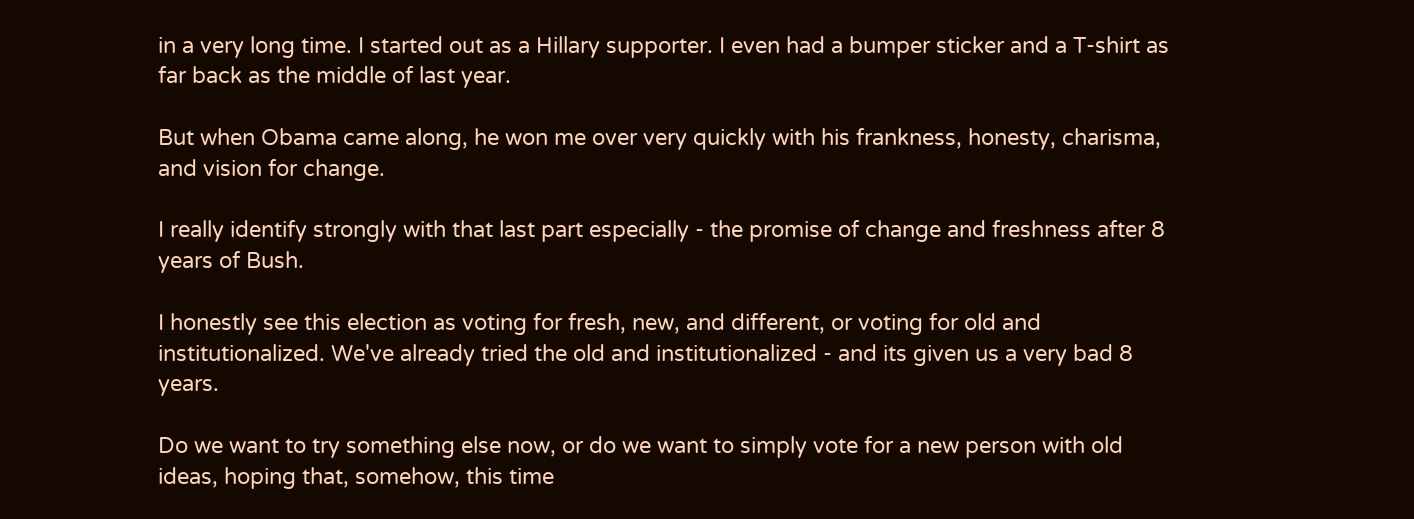in a very long time. I started out as a Hillary supporter. I even had a bumper sticker and a T-shirt as far back as the middle of last year.

But when Obama came along, he won me over very quickly with his frankness, honesty, charisma, and vision for change.

I really identify strongly with that last part especially - the promise of change and freshness after 8 years of Bush.

I honestly see this election as voting for fresh, new, and different, or voting for old and institutionalized. We've already tried the old and institutionalized - and its given us a very bad 8 years.

Do we want to try something else now, or do we want to simply vote for a new person with old ideas, hoping that, somehow, this time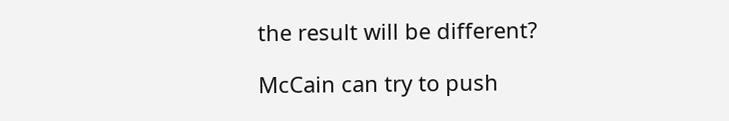the result will be different?

McCain can try to push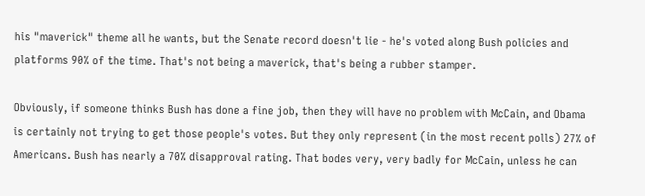his "maverick" theme all he wants, but the Senate record doesn't lie - he's voted along Bush policies and platforms 90% of the time. That's not being a maverick, that's being a rubber stamper.

Obviously, if someone thinks Bush has done a fine job, then they will have no problem with McCain, and Obama is certainly not trying to get those people's votes. But they only represent (in the most recent polls) 27% of Americans. Bush has nearly a 70% disapproval rating. That bodes very, very badly for McCain, unless he can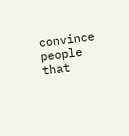convince people that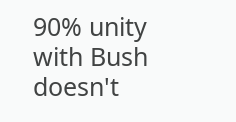90% unity with Bush doesn't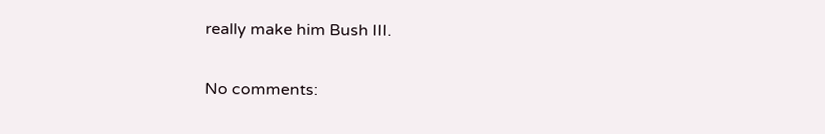really make him Bush III.

No comments: